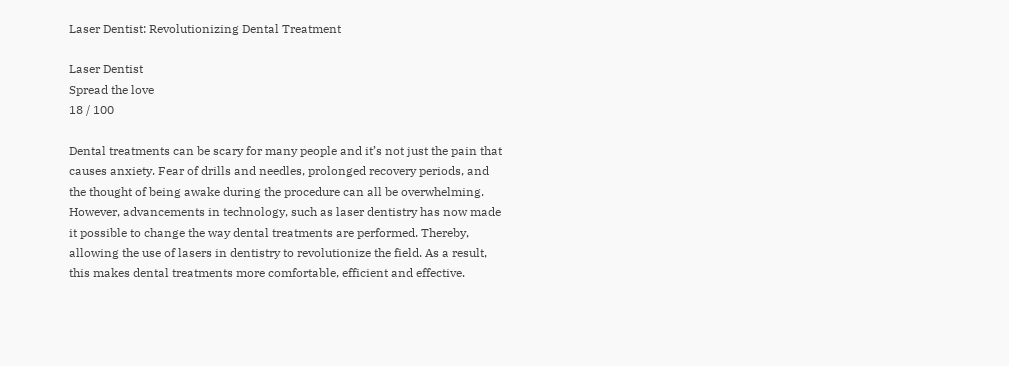Laser Dentist: Revolutionizing Dental Treatment

Laser Dentist
Spread the love
18 / 100

Dental treatments can be scary for many people and it’s not just the pain that causes anxiety. Fear of drills and needles, prolonged recovery periods, and the thought of being awake during the procedure can all be overwhelming. However, advancements in technology, such as laser dentistry has now made it possible to change the way dental treatments are performed. Thereby, allowing the use of lasers in dentistry to revolutionize the field. As a result, this makes dental treatments more comfortable, efficient and effective.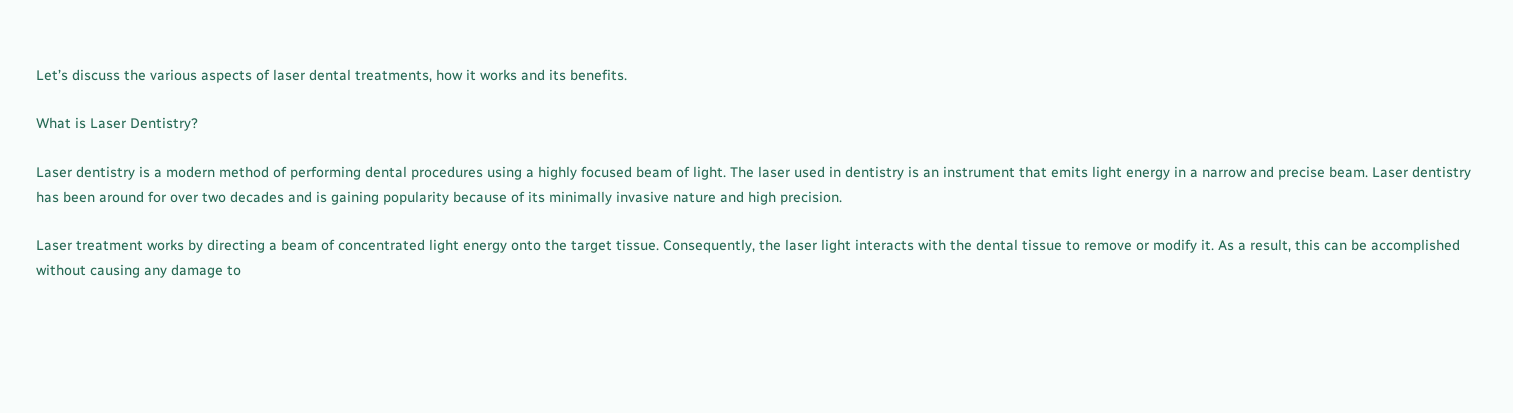Let’s discuss the various aspects of laser dental treatments, how it works and its benefits.

What is Laser Dentistry?

Laser dentistry is a modern method of performing dental procedures using a highly focused beam of light. The laser used in dentistry is an instrument that emits light energy in a narrow and precise beam. Laser dentistry has been around for over two decades and is gaining popularity because of its minimally invasive nature and high precision.

Laser treatment works by directing a beam of concentrated light energy onto the target tissue. Consequently, the laser light interacts with the dental tissue to remove or modify it. As a result, this can be accomplished without causing any damage to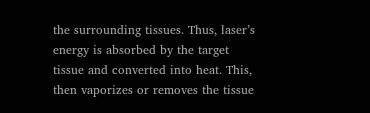the surrounding tissues. Thus, laser’s energy is absorbed by the target tissue and converted into heat. This, then vaporizes or removes the tissue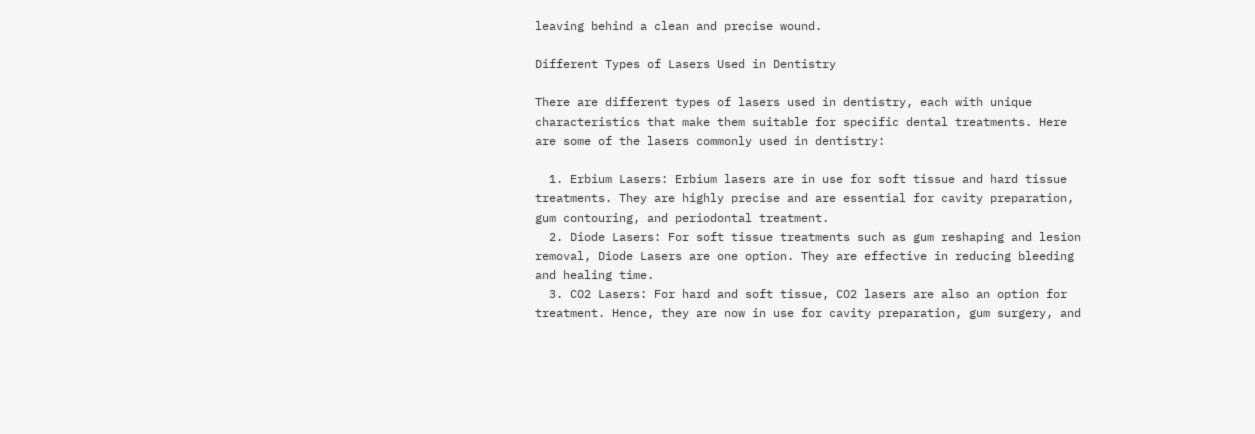leaving behind a clean and precise wound.

Different Types of Lasers Used in Dentistry

There are different types of lasers used in dentistry, each with unique characteristics that make them suitable for specific dental treatments. Here are some of the lasers commonly used in dentistry:

  1. Erbium Lasers: Erbium lasers are in use for soft tissue and hard tissue treatments. They are highly precise and are essential for cavity preparation, gum contouring, and periodontal treatment.
  2. Diode Lasers: For soft tissue treatments such as gum reshaping and lesion removal, Diode Lasers are one option. They are effective in reducing bleeding and healing time.
  3. CO2 Lasers: For hard and soft tissue, CO2 lasers are also an option for treatment. Hence, they are now in use for cavity preparation, gum surgery, and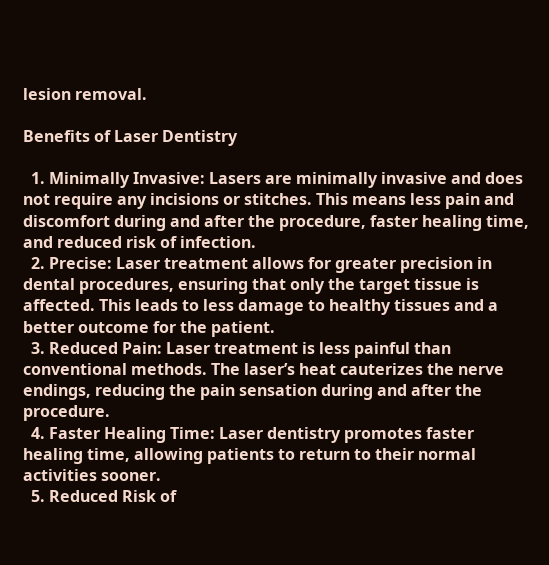lesion removal.

Benefits of Laser Dentistry

  1. Minimally Invasive: Lasers are minimally invasive and does not require any incisions or stitches. This means less pain and discomfort during and after the procedure, faster healing time, and reduced risk of infection.
  2. Precise: Laser treatment allows for greater precision in dental procedures, ensuring that only the target tissue is affected. This leads to less damage to healthy tissues and a better outcome for the patient.
  3. Reduced Pain: Laser treatment is less painful than conventional methods. The laser’s heat cauterizes the nerve endings, reducing the pain sensation during and after the procedure.
  4. Faster Healing Time: Laser dentistry promotes faster healing time, allowing patients to return to their normal activities sooner.
  5. Reduced Risk of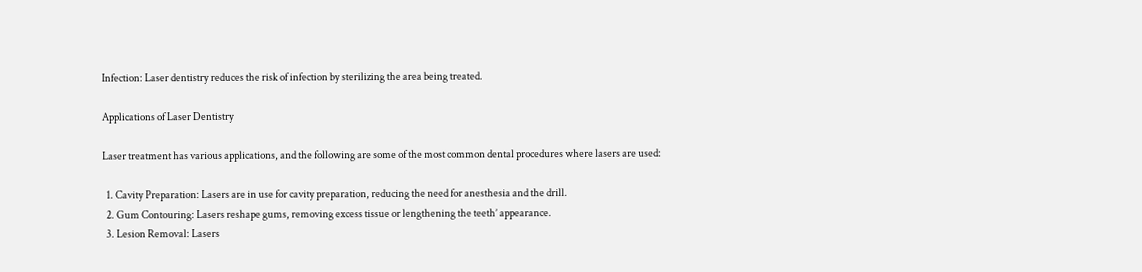Infection: Laser dentistry reduces the risk of infection by sterilizing the area being treated.

Applications of Laser Dentistry

Laser treatment has various applications, and the following are some of the most common dental procedures where lasers are used:

  1. Cavity Preparation: Lasers are in use for cavity preparation, reducing the need for anesthesia and the drill.
  2. Gum Contouring: Lasers reshape gums, removing excess tissue or lengthening the teeth’ appearance.
  3. Lesion Removal: Lasers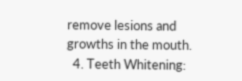remove lesions and growths in the mouth.
  4. Teeth Whitening: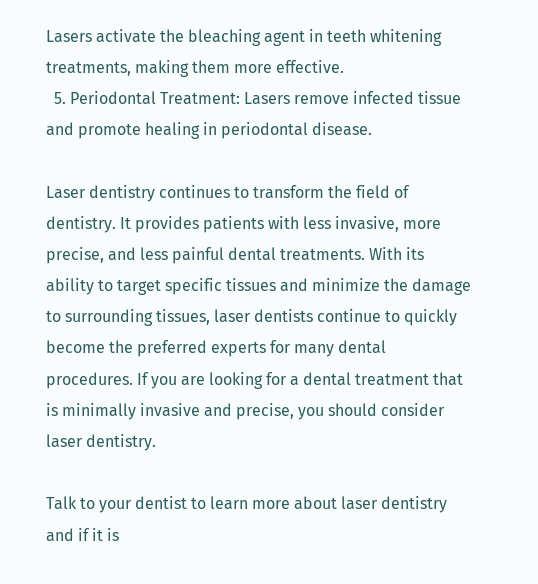Lasers activate the bleaching agent in teeth whitening treatments, making them more effective.
  5. Periodontal Treatment: Lasers remove infected tissue and promote healing in periodontal disease.

Laser dentistry continues to transform the field of dentistry. It provides patients with less invasive, more precise, and less painful dental treatments. With its ability to target specific tissues and minimize the damage to surrounding tissues, laser dentists continue to quickly become the preferred experts for many dental procedures. If you are looking for a dental treatment that is minimally invasive and precise, you should consider laser dentistry.

Talk to your dentist to learn more about laser dentistry and if it is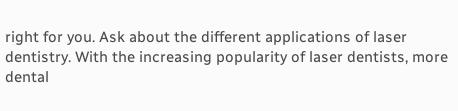right for you. Ask about the different applications of laser dentistry. With the increasing popularity of laser dentists, more dental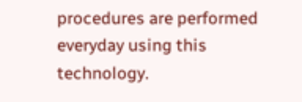procedures are performed everyday using this technology.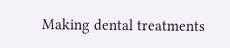Making dental treatments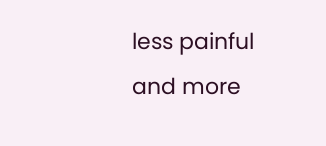less painful and more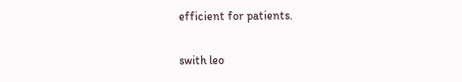efficient for patients.

swith leo